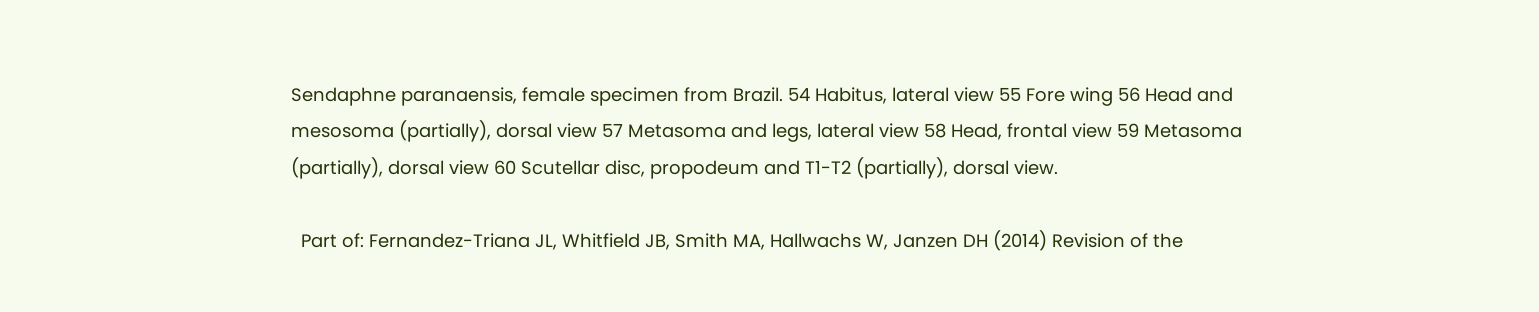Sendaphne paranaensis, female specimen from Brazil. 54 Habitus, lateral view 55 Fore wing 56 Head and mesosoma (partially), dorsal view 57 Metasoma and legs, lateral view 58 Head, frontal view 59 Metasoma (partially), dorsal view 60 Scutellar disc, propodeum and T1-T2 (partially), dorsal view.

  Part of: Fernandez-Triana JL, Whitfield JB, Smith MA, Hallwachs W, Janzen DH (2014) Revision of the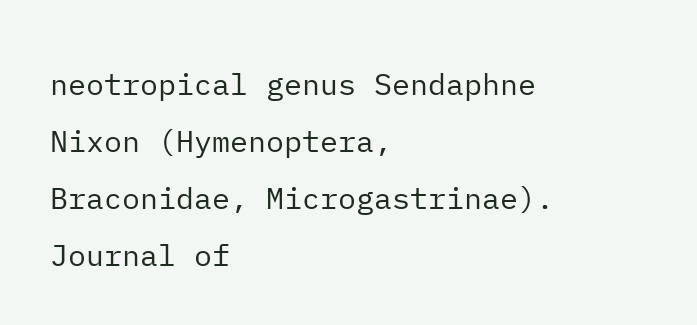neotropical genus Sendaphne Nixon (Hymenoptera, Braconidae, Microgastrinae). Journal of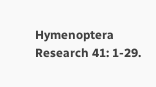Hymenoptera Research 41: 1-29.